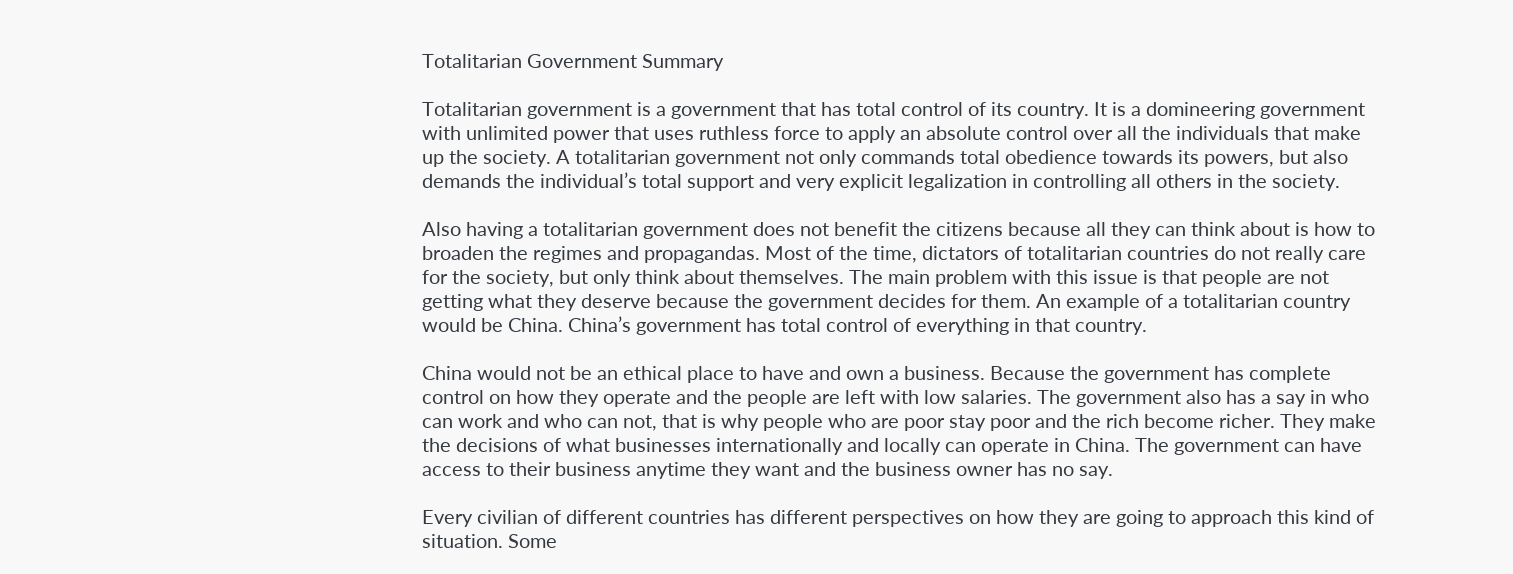Totalitarian Government Summary

Totalitarian government is a government that has total control of its country. It is a domineering government with unlimited power that uses ruthless force to apply an absolute control over all the individuals that make up the society. A totalitarian government not only commands total obedience towards its powers, but also demands the individual’s total support and very explicit legalization in controlling all others in the society.

Also having a totalitarian government does not benefit the citizens because all they can think about is how to broaden the regimes and propagandas. Most of the time, dictators of totalitarian countries do not really care for the society, but only think about themselves. The main problem with this issue is that people are not getting what they deserve because the government decides for them. An example of a totalitarian country would be China. China’s government has total control of everything in that country.

China would not be an ethical place to have and own a business. Because the government has complete control on how they operate and the people are left with low salaries. The government also has a say in who can work and who can not, that is why people who are poor stay poor and the rich become richer. They make the decisions of what businesses internationally and locally can operate in China. The government can have access to their business anytime they want and the business owner has no say.

Every civilian of different countries has different perspectives on how they are going to approach this kind of situation. Some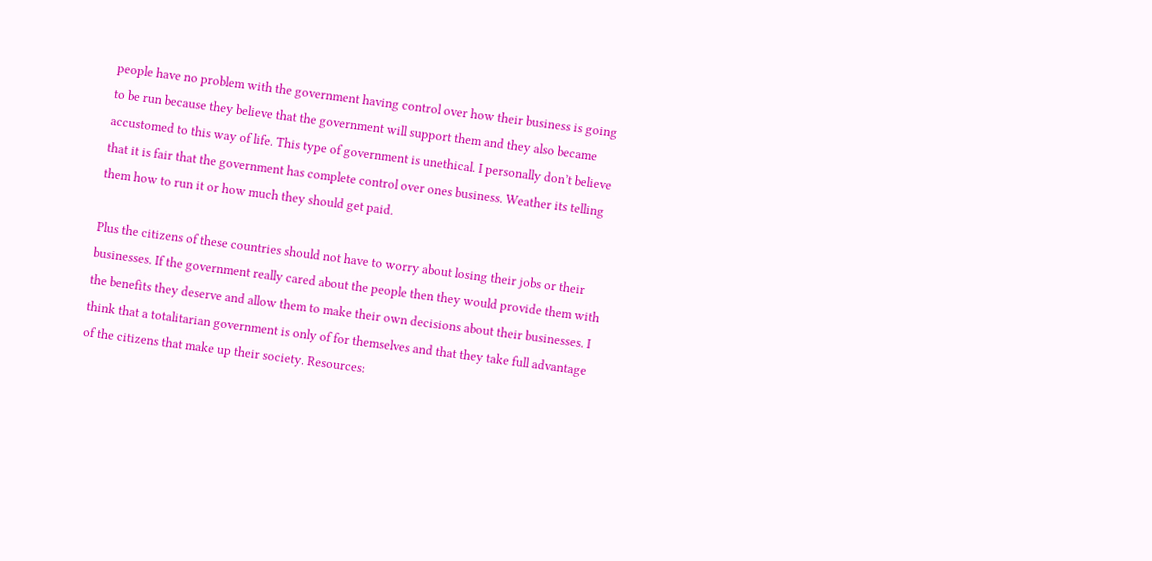people have no problem with the government having control over how their business is going to be run because they believe that the government will support them and they also became accustomed to this way of life. This type of government is unethical. I personally don’t believe that it is fair that the government has complete control over ones business. Weather its telling them how to run it or how much they should get paid.

Plus the citizens of these countries should not have to worry about losing their jobs or their businesses. If the government really cared about the people then they would provide them with the benefits they deserve and allow them to make their own decisions about their businesses. I think that a totalitarian government is only of for themselves and that they take full advantage of the citizens that make up their society. Resources: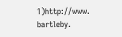1)http://www. bartleby.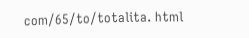com/65/to/totalita. html